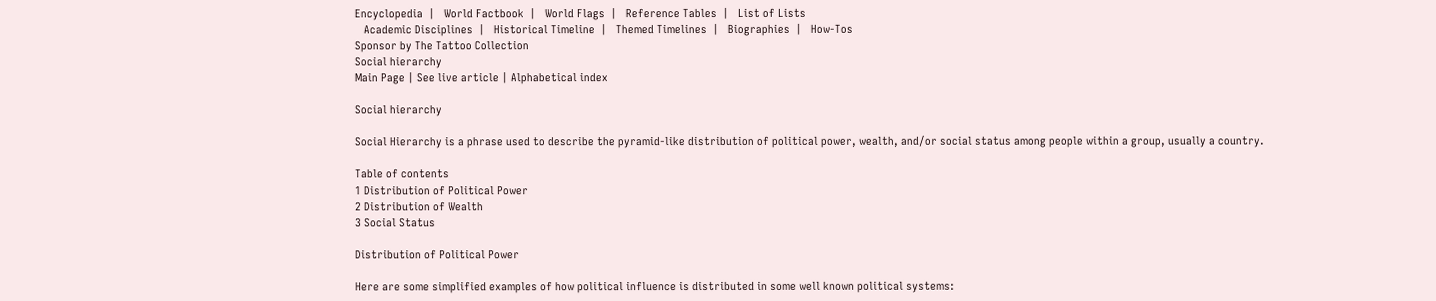Encyclopedia  |   World Factbook  |   World Flags  |   Reference Tables  |   List of Lists
   Academic Disciplines  |   Historical Timeline  |   Themed Timelines  |   Biographies  |   How-Tos
Sponsor by The Tattoo Collection
Social hierarchy
Main Page | See live article | Alphabetical index

Social hierarchy

Social Hierarchy is a phrase used to describe the pyramid-like distribution of political power, wealth, and/or social status among people within a group, usually a country.

Table of contents
1 Distribution of Political Power
2 Distribution of Wealth
3 Social Status

Distribution of Political Power

Here are some simplified examples of how political influence is distributed in some well known political systems: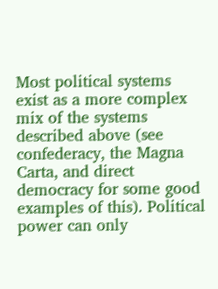Most political systems exist as a more complex mix of the systems described above (see confederacy, the Magna Carta, and direct democracy for some good examples of this). Political power can only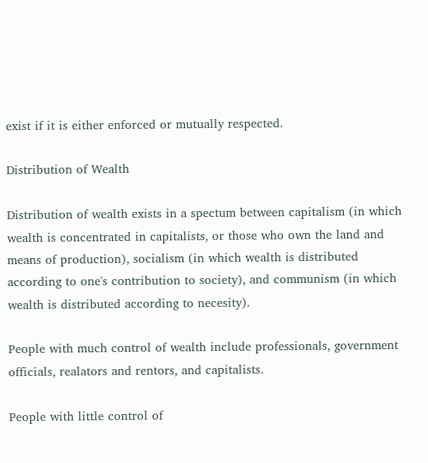exist if it is either enforced or mutually respected.

Distribution of Wealth

Distribution of wealth exists in a spectum between capitalism (in which wealth is concentrated in capitalists, or those who own the land and means of production), socialism (in which wealth is distributed according to one's contribution to society), and communism (in which wealth is distributed according to necesity).

People with much control of wealth include professionals, government officials, realators and rentors, and capitalists.

People with little control of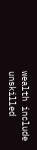wealth include unskilled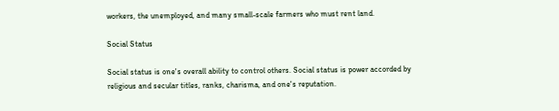workers, the unemployed, and many small-scale farmers who must rent land.

Social Status

Social status is one's overall ability to control others. Social status is power accorded by religious and secular titles, ranks, charisma, and one's reputation.